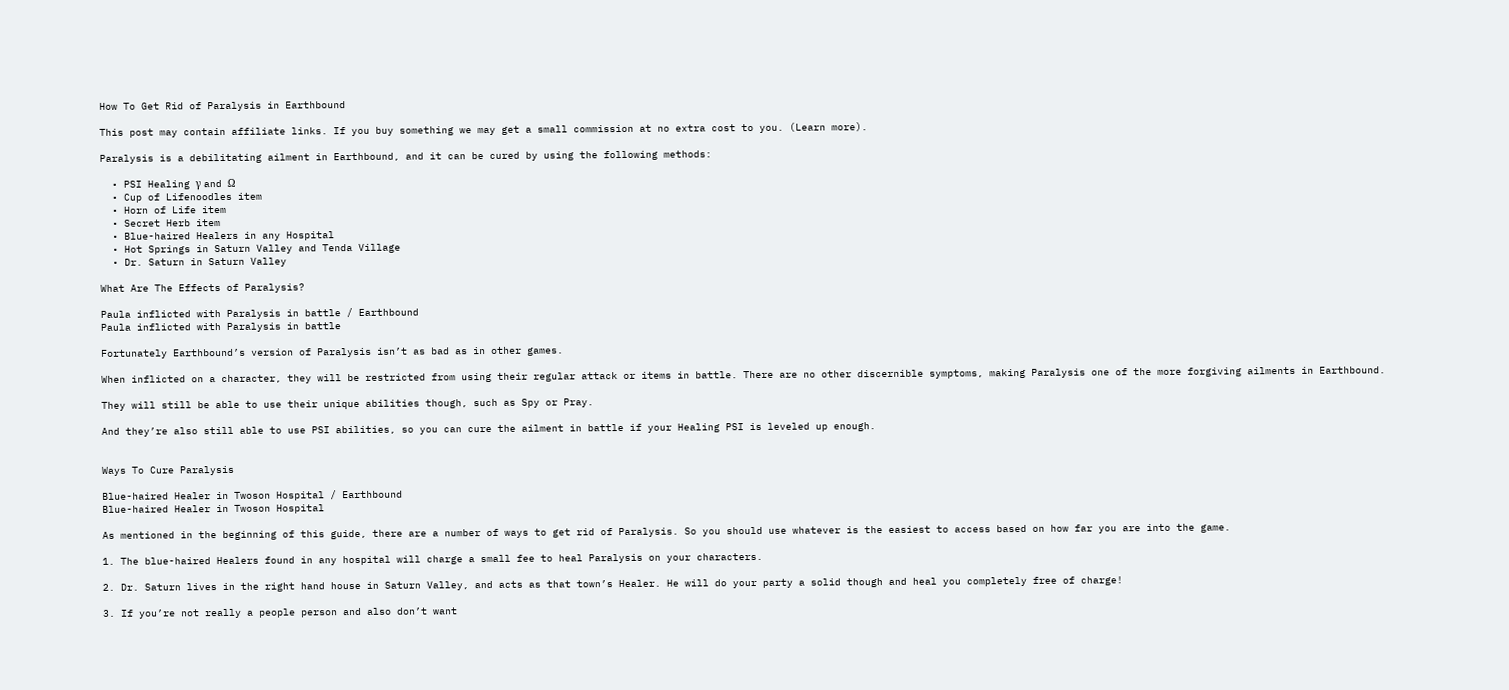How To Get Rid of Paralysis in Earthbound

This post may contain affiliate links. If you buy something we may get a small commission at no extra cost to you. (Learn more).

Paralysis is a debilitating ailment in Earthbound, and it can be cured by using the following methods:

  • PSI Healing γ and Ω
  • Cup of Lifenoodles item
  • Horn of Life item
  • Secret Herb item
  • Blue-haired Healers in any Hospital
  • Hot Springs in Saturn Valley and Tenda Village
  • Dr. Saturn in Saturn Valley

What Are The Effects of Paralysis?

Paula inflicted with Paralysis in battle / Earthbound
Paula inflicted with Paralysis in battle

Fortunately Earthbound’s version of Paralysis isn’t as bad as in other games.

When inflicted on a character, they will be restricted from using their regular attack or items in battle. There are no other discernible symptoms, making Paralysis one of the more forgiving ailments in Earthbound.

They will still be able to use their unique abilities though, such as Spy or Pray.

And they’re also still able to use PSI abilities, so you can cure the ailment in battle if your Healing PSI is leveled up enough.


Ways To Cure Paralysis

Blue-haired Healer in Twoson Hospital / Earthbound
Blue-haired Healer in Twoson Hospital

As mentioned in the beginning of this guide, there are a number of ways to get rid of Paralysis. So you should use whatever is the easiest to access based on how far you are into the game.

1. The blue-haired Healers found in any hospital will charge a small fee to heal Paralysis on your characters.

2. Dr. Saturn lives in the right hand house in Saturn Valley, and acts as that town’s Healer. He will do your party a solid though and heal you completely free of charge!

3. If you’re not really a people person and also don’t want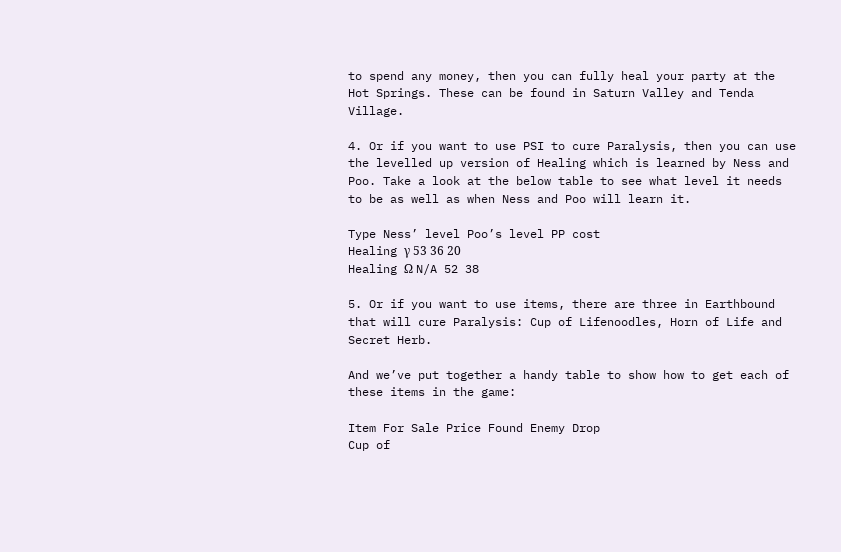to spend any money, then you can fully heal your party at the Hot Springs. These can be found in Saturn Valley and Tenda Village.

4. Or if you want to use PSI to cure Paralysis, then you can use the levelled up version of Healing which is learned by Ness and Poo. Take a look at the below table to see what level it needs to be as well as when Ness and Poo will learn it.

Type Ness’ level Poo’s level PP cost
Healing γ 53 36 20
Healing Ω N/A 52 38

5. Or if you want to use items, there are three in Earthbound that will cure Paralysis: Cup of Lifenoodles, Horn of Life and Secret Herb.

And we’ve put together a handy table to show how to get each of these items in the game:

Item For Sale Price Found Enemy Drop
Cup of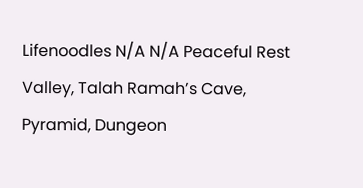Lifenoodles N/A N/A Peaceful Rest Valley, Talah Ramah’s Cave, Pyramid, Dungeon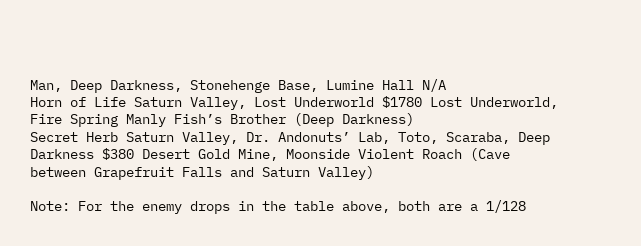Man, Deep Darkness, Stonehenge Base, Lumine Hall N/A
Horn of Life Saturn Valley, Lost Underworld $1780 Lost Underworld, Fire Spring Manly Fish’s Brother (Deep Darkness)
Secret Herb Saturn Valley, Dr. Andonuts’ Lab, Toto, Scaraba, Deep Darkness $380 Desert Gold Mine, Moonside Violent Roach (Cave between Grapefruit Falls and Saturn Valley)

Note: For the enemy drops in the table above, both are a 1/128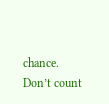chance. Don’t count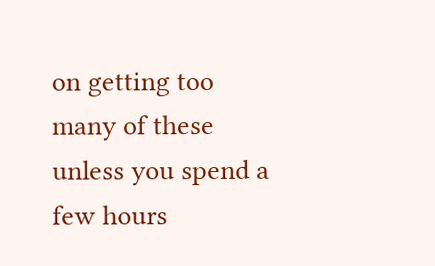on getting too many of these unless you spend a few hours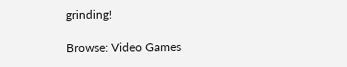grinding!

Browse: Video Games